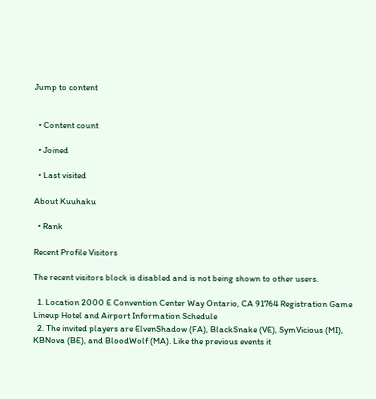Jump to content


  • Content count

  • Joined

  • Last visited

About Kuuhaku

  • Rank

Recent Profile Visitors

The recent visitors block is disabled and is not being shown to other users.

  1. Location 2000 E Convention Center Way Ontario, CA 91764 Registration Game Lineup Hotel and Airport Information Schedule
  2. The invited players are ElvenShadow (FA), BlackSnake (VE), SymVicious (MI), KBNova (BE), and BloodWolf (MA). Like the previous events it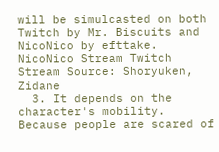will be simulcasted on both Twitch by Mr. Biscuits and NicoNico by efttake. NicoNico Stream Twitch Stream Source: Shoryuken, Zidane
  3. It depends on the character's mobility. Because people are scared of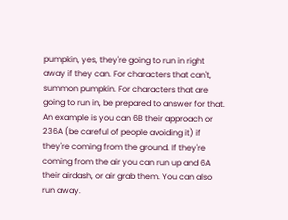pumpkin, yes, they're going to run in right away if they can. For characters that can't, summon pumpkin. For characters that are going to run in, be prepared to answer for that. An example is you can 6B their approach or 236A (be careful of people avoiding it) if they're coming from the ground. If they're coming from the air you can run up and 6A their airdash, or air grab them. You can also run away.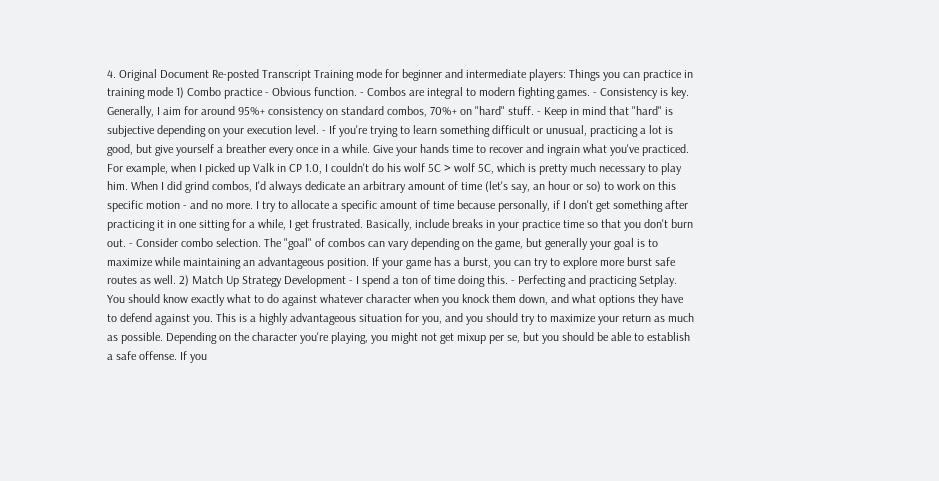4. Original Document Re-posted Transcript Training mode for beginner and intermediate players: Things you can practice in training mode 1) Combo practice - Obvious function. - Combos are integral to modern fighting games. - Consistency is key. Generally, I aim for around 95%+ consistency on standard combos, 70%+ on "hard" stuff. - Keep in mind that "hard" is subjective depending on your execution level. - If you're trying to learn something difficult or unusual, practicing a lot is good, but give yourself a breather every once in a while. Give your hands time to recover and ingrain what you've practiced. For example, when I picked up Valk in CP 1.0, I couldn't do his wolf 5C > wolf 5C, which is pretty much necessary to play him. When I did grind combos, I'd always dedicate an arbitrary amount of time (let's say, an hour or so) to work on this specific motion - and no more. I try to allocate a specific amount of time because personally, if I don't get something after practicing it in one sitting for a while, I get frustrated. Basically, include breaks in your practice time so that you don't burn out. - Consider combo selection. The "goal" of combos can vary depending on the game, but generally your goal is to maximize while maintaining an advantageous position. If your game has a burst, you can try to explore more burst safe routes as well. 2) Match Up Strategy Development - I spend a ton of time doing this. - Perfecting and practicing Setplay. You should know exactly what to do against whatever character when you knock them down, and what options they have to defend against you. This is a highly advantageous situation for you, and you should try to maximize your return as much as possible. Depending on the character you're playing, you might not get mixup per se, but you should be able to establish a safe offense. If you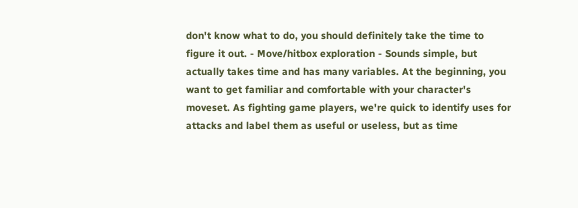don't know what to do, you should definitely take the time to figure it out. - Move/hitbox exploration - Sounds simple, but actually takes time and has many variables. At the beginning, you want to get familiar and comfortable with your character's moveset. As fighting game players, we're quick to identify uses for attacks and label them as useful or useless, but as time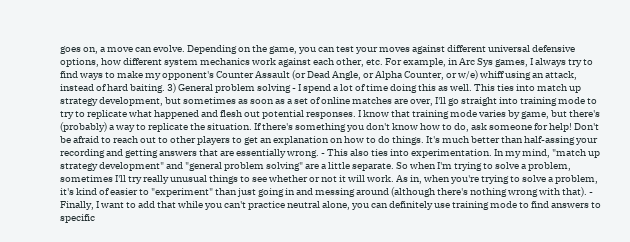goes on, a move can evolve. Depending on the game, you can test your moves against different universal defensive options, how different system mechanics work against each other, etc. For example, in Arc Sys games, I always try to find ways to make my opponent's Counter Assault (or Dead Angle, or Alpha Counter, or w/e) whiff using an attack, instead of hard baiting. 3) General problem solving - I spend a lot of time doing this as well. This ties into match up strategy development, but sometimes as soon as a set of online matches are over, I'll go straight into training mode to try to replicate what happened and flesh out potential responses. I know that training mode varies by game, but there's (probably) a way to replicate the situation. If there's something you don't know how to do, ask someone for help! Don't be afraid to reach out to other players to get an explanation on how to do things. It's much better than half-assing your recording and getting answers that are essentially wrong. - This also ties into experimentation. In my mind, "match up strategy development" and "general problem solving" are a little separate. So when I'm trying to solve a problem, sometimes I'll try really unusual things to see whether or not it will work. As in, when you're trying to solve a problem, it's kind of easier to "experiment" than just going in and messing around (although there's nothing wrong with that). - Finally, I want to add that while you can't practice neutral alone, you can definitely use training mode to find answers to specific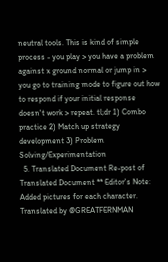neutral tools. This is kind of simple process - you play > you have a problem against x ground normal or jump in > you go to training mode to figure out how to respond if your initial response doesn't work > repeat. tl;dr 1) Combo practice 2) Match up strategy development 3) Problem Solving/Experimentation
  5. Translated Document Re-post of Translated Document ** Editor's Note: Added pictures for each character. Translated by @GREATFERNMAN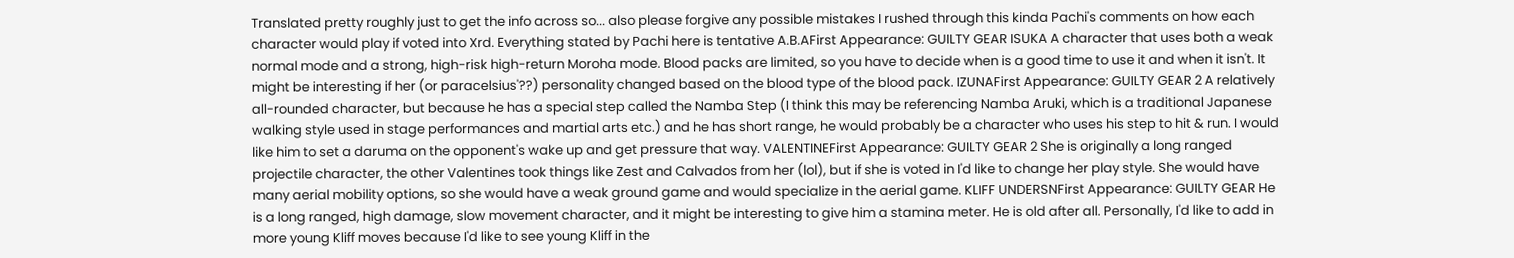Translated pretty roughly just to get the info across so... also please forgive any possible mistakes I rushed through this kinda Pachi's comments on how each character would play if voted into Xrd. Everything stated by Pachi here is tentative A.B.AFirst Appearance: GUILTY GEAR ISUKA A character that uses both a weak normal mode and a strong, high-risk high-return Moroha mode. Blood packs are limited, so you have to decide when is a good time to use it and when it isn't. It might be interesting if her (or paracelsius'??) personality changed based on the blood type of the blood pack. IZUNAFirst Appearance: GUILTY GEAR 2 A relatively all-rounded character, but because he has a special step called the Namba Step (I think this may be referencing Namba Aruki, which is a traditional Japanese walking style used in stage performances and martial arts etc.) and he has short range, he would probably be a character who uses his step to hit & run. I would like him to set a daruma on the opponent's wake up and get pressure that way. VALENTINEFirst Appearance: GUILTY GEAR 2 She is originally a long ranged projectile character, the other Valentines took things like Zest and Calvados from her (lol), but if she is voted in I'd like to change her play style. She would have many aerial mobility options, so she would have a weak ground game and would specialize in the aerial game. KLIFF UNDERSNFirst Appearance: GUILTY GEAR He is a long ranged, high damage, slow movement character, and it might be interesting to give him a stamina meter. He is old after all. Personally, I'd like to add in more young Kliff moves because I'd like to see young Kliff in the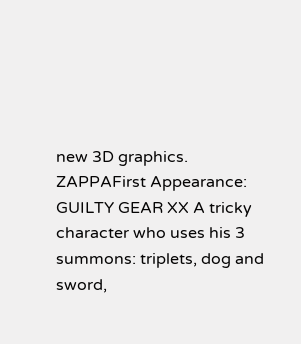new 3D graphics. ZAPPAFirst Appearance: GUILTY GEAR XX A tricky character who uses his 3 summons: triplets, dog and sword,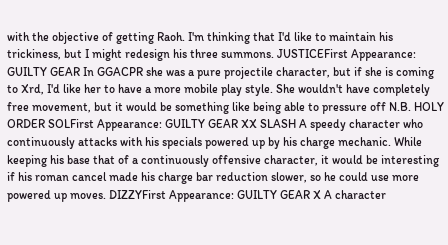with the objective of getting Raoh. I'm thinking that I'd like to maintain his trickiness, but I might redesign his three summons. JUSTICEFirst Appearance: GUILTY GEAR In GGACPR she was a pure projectile character, but if she is coming to Xrd, I'd like her to have a more mobile play style. She wouldn't have completely free movement, but it would be something like being able to pressure off N.B. HOLY ORDER SOLFirst Appearance: GUILTY GEAR XX SLASH A speedy character who continuously attacks with his specials powered up by his charge mechanic. While keeping his base that of a continuously offensive character, it would be interesting if his roman cancel made his charge bar reduction slower, so he could use more powered up moves. DIZZYFirst Appearance: GUILTY GEAR X A character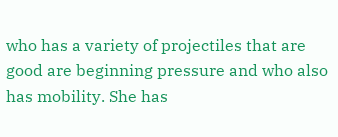who has a variety of projectiles that are good are beginning pressure and who also has mobility. She has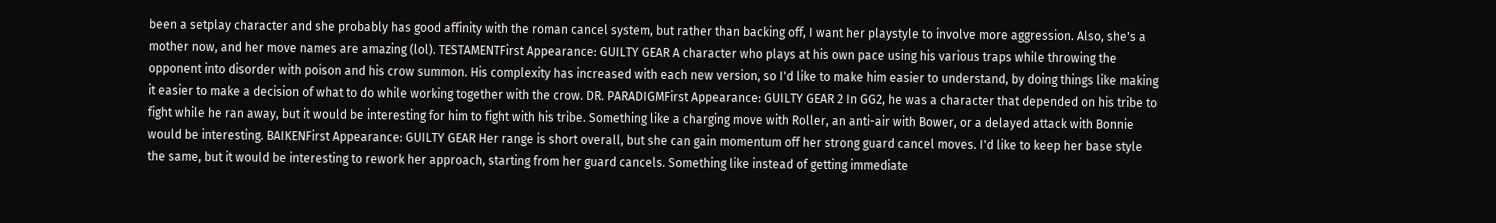been a setplay character and she probably has good affinity with the roman cancel system, but rather than backing off, I want her playstyle to involve more aggression. Also, she's a mother now, and her move names are amazing (lol). TESTAMENTFirst Appearance: GUILTY GEAR A character who plays at his own pace using his various traps while throwing the opponent into disorder with poison and his crow summon. His complexity has increased with each new version, so I'd like to make him easier to understand, by doing things like making it easier to make a decision of what to do while working together with the crow. DR. PARADIGMFirst Appearance: GUILTY GEAR 2 In GG2, he was a character that depended on his tribe to fight while he ran away, but it would be interesting for him to fight with his tribe. Something like a charging move with Roller, an anti-air with Bower, or a delayed attack with Bonnie would be interesting. BAIKENFirst Appearance: GUILTY GEAR Her range is short overall, but she can gain momentum off her strong guard cancel moves. I'd like to keep her base style the same, but it would be interesting to rework her approach, starting from her guard cancels. Something like instead of getting immediate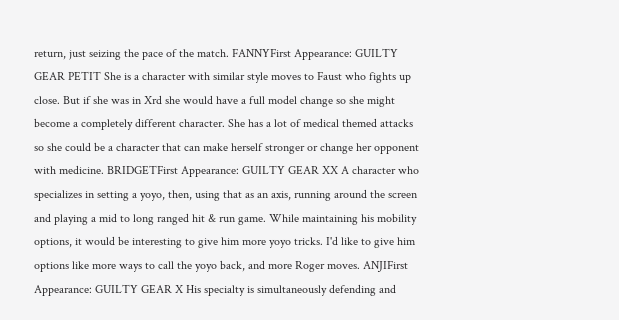return, just seizing the pace of the match. FANNYFirst Appearance: GUILTY GEAR PETIT She is a character with similar style moves to Faust who fights up close. But if she was in Xrd she would have a full model change so she might become a completely different character. She has a lot of medical themed attacks so she could be a character that can make herself stronger or change her opponent with medicine. BRIDGETFirst Appearance: GUILTY GEAR XX A character who specializes in setting a yoyo, then, using that as an axis, running around the screen and playing a mid to long ranged hit & run game. While maintaining his mobility options, it would be interesting to give him more yoyo tricks. I'd like to give him options like more ways to call the yoyo back, and more Roger moves. ANJIFirst Appearance: GUILTY GEAR X His specialty is simultaneously defending and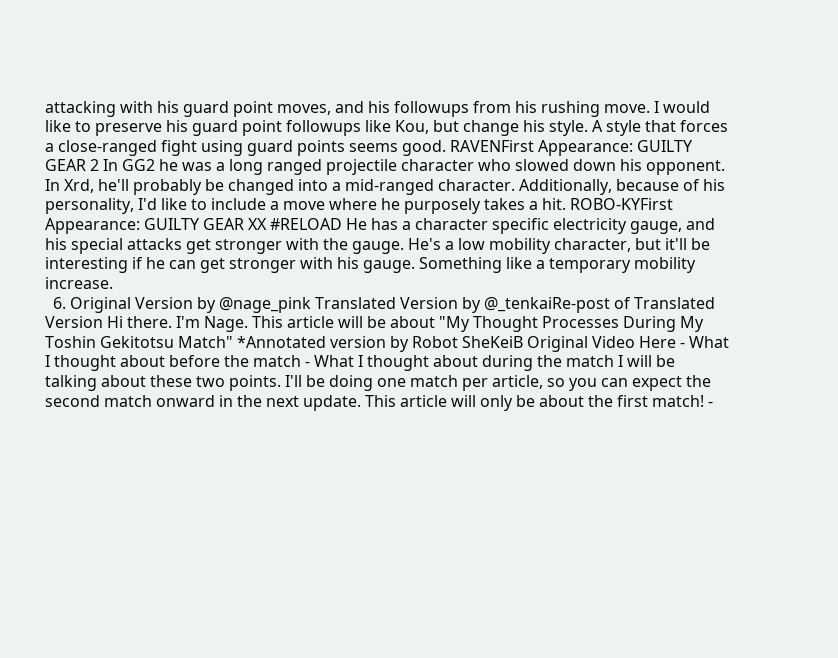attacking with his guard point moves, and his followups from his rushing move. I would like to preserve his guard point followups like Kou, but change his style. A style that forces a close-ranged fight using guard points seems good. RAVENFirst Appearance: GUILTY GEAR 2 In GG2 he was a long ranged projectile character who slowed down his opponent. In Xrd, he'll probably be changed into a mid-ranged character. Additionally, because of his personality, I'd like to include a move where he purposely takes a hit. ROBO-KYFirst Appearance: GUILTY GEAR XX #RELOAD He has a character specific electricity gauge, and his special attacks get stronger with the gauge. He's a low mobility character, but it'll be interesting if he can get stronger with his gauge. Something like a temporary mobility increase.
  6. Original Version by @nage_pink Translated Version by @_tenkaiRe-post of Translated Version Hi there. I'm Nage. This article will be about "My Thought Processes During My Toshin Gekitotsu Match" *Annotated version by Robot SheKeiB Original Video Here - What I thought about before the match - What I thought about during the match I will be talking about these two points. I'll be doing one match per article, so you can expect the second match onward in the next update. This article will only be about the first match! -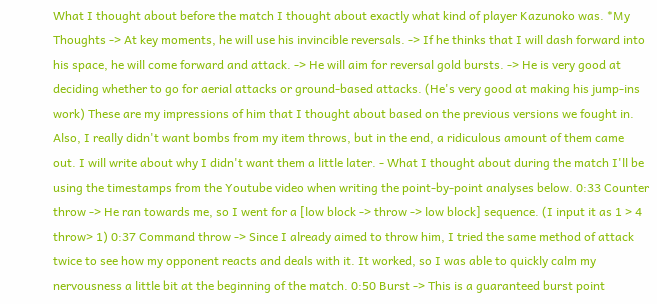What I thought about before the match I thought about exactly what kind of player Kazunoko was. *My Thoughts -> At key moments, he will use his invincible reversals. -> If he thinks that I will dash forward into his space, he will come forward and attack. -> He will aim for reversal gold bursts. -> He is very good at deciding whether to go for aerial attacks or ground-based attacks. (He's very good at making his jump-ins work) These are my impressions of him that I thought about based on the previous versions we fought in. Also, I really didn't want bombs from my item throws, but in the end, a ridiculous amount of them came out. I will write about why I didn't want them a little later. - What I thought about during the match I'll be using the timestamps from the Youtube video when writing the point-by-point analyses below. 0:33 Counter throw -> He ran towards me, so I went for a [low block -> throw -> low block] sequence. (I input it as 1 > 4 throw> 1) 0:37 Command throw -> Since I already aimed to throw him, I tried the same method of attack twice to see how my opponent reacts and deals with it. It worked, so I was able to quickly calm my nervousness a little bit at the beginning of the match. 0:50 Burst -> This is a guaranteed burst point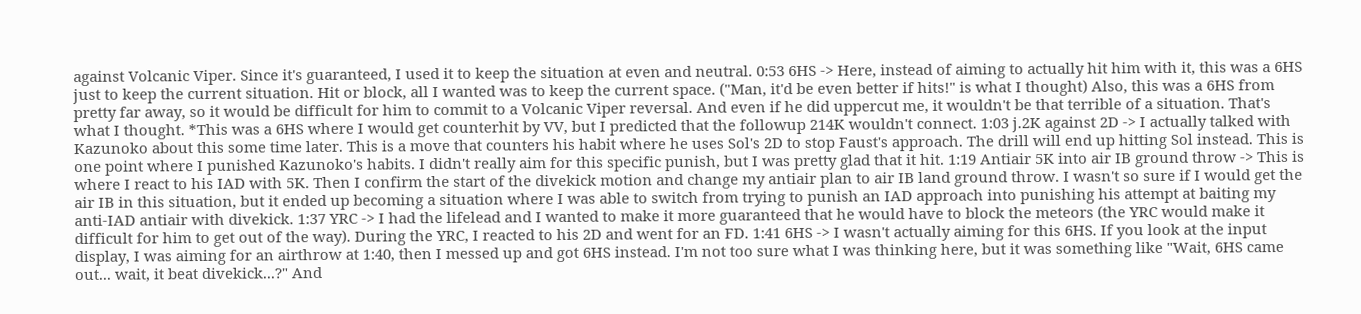against Volcanic Viper. Since it's guaranteed, I used it to keep the situation at even and neutral. 0:53 6HS -> Here, instead of aiming to actually hit him with it, this was a 6HS just to keep the current situation. Hit or block, all I wanted was to keep the current space. ("Man, it'd be even better if hits!" is what I thought) Also, this was a 6HS from pretty far away, so it would be difficult for him to commit to a Volcanic Viper reversal. And even if he did uppercut me, it wouldn't be that terrible of a situation. That's what I thought. *This was a 6HS where I would get counterhit by VV, but I predicted that the followup 214K wouldn't connect. 1:03 j.2K against 2D -> I actually talked with Kazunoko about this some time later. This is a move that counters his habit where he uses Sol's 2D to stop Faust's approach. The drill will end up hitting Sol instead. This is one point where I punished Kazunoko's habits. I didn't really aim for this specific punish, but I was pretty glad that it hit. 1:19 Antiair 5K into air IB ground throw -> This is where I react to his IAD with 5K. Then I confirm the start of the divekick motion and change my antiair plan to air IB land ground throw. I wasn't so sure if I would get the air IB in this situation, but it ended up becoming a situation where I was able to switch from trying to punish an IAD approach into punishing his attempt at baiting my anti-IAD antiair with divekick. 1:37 YRC -> I had the lifelead and I wanted to make it more guaranteed that he would have to block the meteors (the YRC would make it difficult for him to get out of the way). During the YRC, I reacted to his 2D and went for an FD. 1:41 6HS -> I wasn't actually aiming for this 6HS. If you look at the input display, I was aiming for an airthrow at 1:40, then I messed up and got 6HS instead. I'm not too sure what I was thinking here, but it was something like "Wait, 6HS came out... wait, it beat divekick...?" And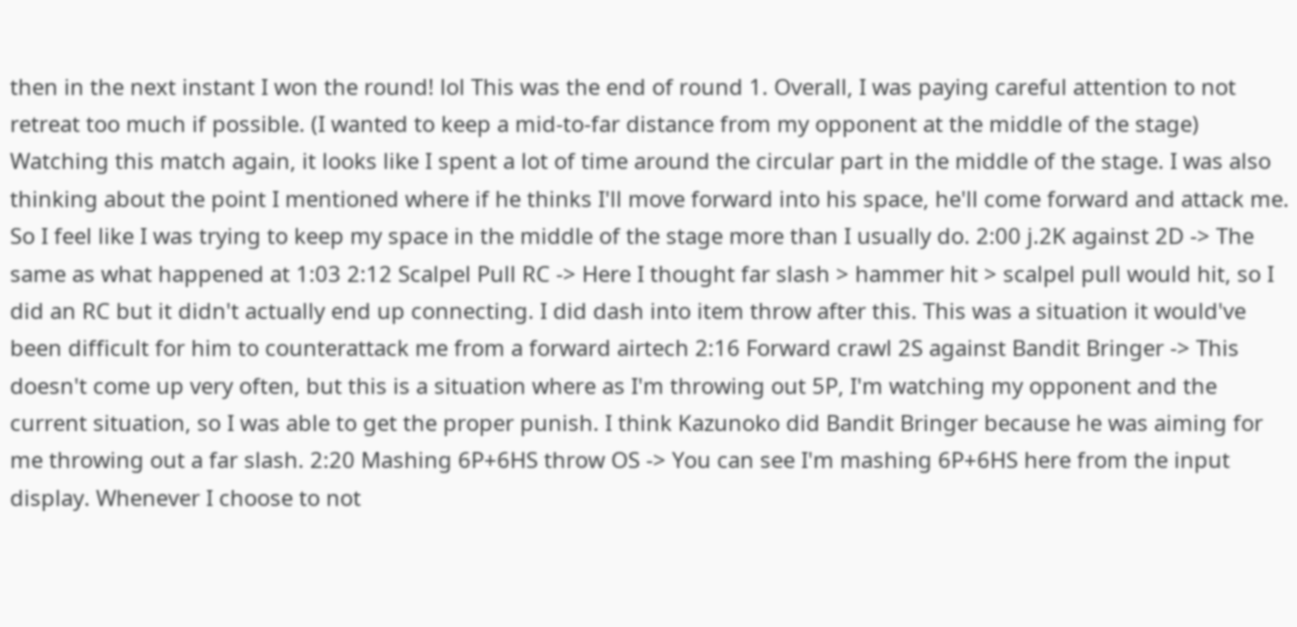then in the next instant I won the round! lol This was the end of round 1. Overall, I was paying careful attention to not retreat too much if possible. (I wanted to keep a mid-to-far distance from my opponent at the middle of the stage) Watching this match again, it looks like I spent a lot of time around the circular part in the middle of the stage. I was also thinking about the point I mentioned where if he thinks I'll move forward into his space, he'll come forward and attack me. So I feel like I was trying to keep my space in the middle of the stage more than I usually do. 2:00 j.2K against 2D -> The same as what happened at 1:03 2:12 Scalpel Pull RC -> Here I thought far slash > hammer hit > scalpel pull would hit, so I did an RC but it didn't actually end up connecting. I did dash into item throw after this. This was a situation it would've been difficult for him to counterattack me from a forward airtech 2:16 Forward crawl 2S against Bandit Bringer -> This doesn't come up very often, but this is a situation where as I'm throwing out 5P, I'm watching my opponent and the current situation, so I was able to get the proper punish. I think Kazunoko did Bandit Bringer because he was aiming for me throwing out a far slash. 2:20 Mashing 6P+6HS throw OS -> You can see I'm mashing 6P+6HS here from the input display. Whenever I choose to not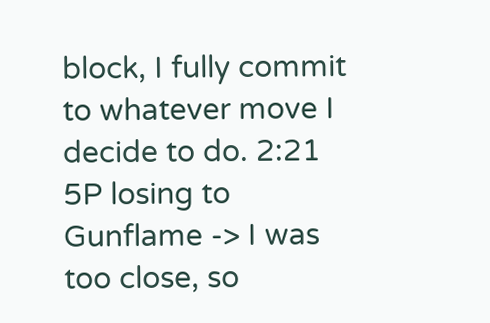block, I fully commit to whatever move I decide to do. 2:21 5P losing to Gunflame -> I was too close, so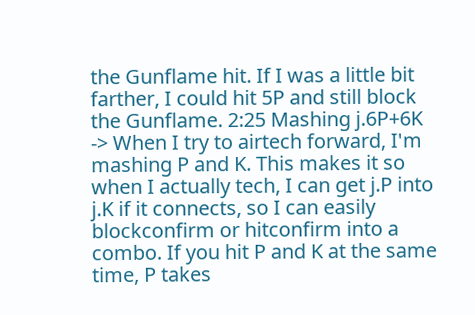the Gunflame hit. If I was a little bit farther, I could hit 5P and still block the Gunflame. 2:25 Mashing j.6P+6K -> When I try to airtech forward, I'm mashing P and K. This makes it so when I actually tech, I can get j.P into j.K if it connects, so I can easily blockconfirm or hitconfirm into a combo. If you hit P and K at the same time, P takes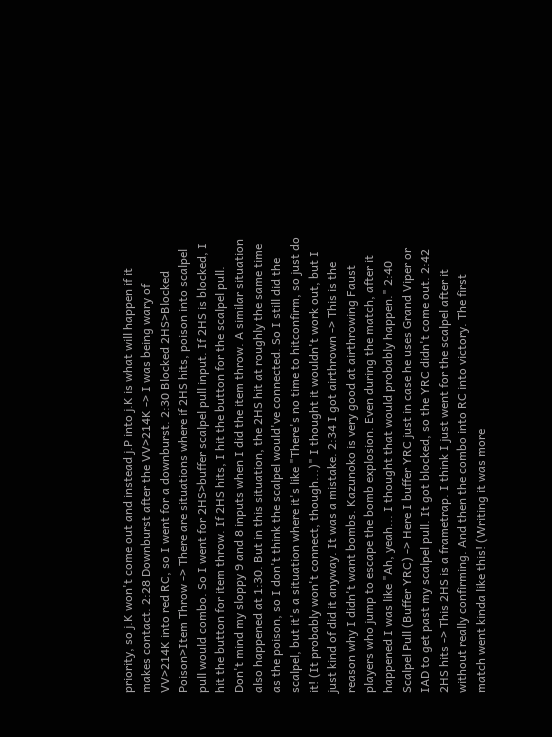priority, so j.K won't come out and instead j.P into j.K is what will happen if it makes contact. 2:28 Downburst after the VV>214K -> I was being wary of VV>214K into red RC, so I went for a downburst. 2:30 Blocked 2HS>Blocked Poison>Item Throw -> There are situations where if 2HS hits, poison into scalpel pull would combo. So I went for 2HS>buffer scalpel pull input. If 2HS is blocked, I hit the button for item throw. If 2HS hits, I hit the button for the scalpel pull. Don't mind my sloppy 9 and 8 inputs when I did the item throw. A similar situation also happened at 1:30. But in this situation, the 2HS hit at roughly the same time as the poison, so I don't think the scalpel would've connected. So I still did the scalpel, but it's a situation where it's like "There's no time to hitconfirm, so just do it! (It probably won't connect, though...)" I thought it wouldn't work out, but I just kind of did it anyway. It was a mistake. 2:34 I got airthrown -> This is the reason why I didn't want bombs. Kazunoko is very good at airthrowing Faust players who jump to escape the bomb explosion. Even during the match, after it happened I was like "Ah, yeah... I thought that would probably happen." 2:40 Scalpel Pull (Buffer YRC) -> Here I buffer YRC just in case he uses Grand Viper or IAD to get past my scalpel pull. It got blocked, so the YRC didn't come out. 2:42 2HS hits -> This 2HS is a frametrap. I think I just went for the scalpel after it without really confirming. And then the combo into RC into victory. The first match went kinda like this! (Writing it was more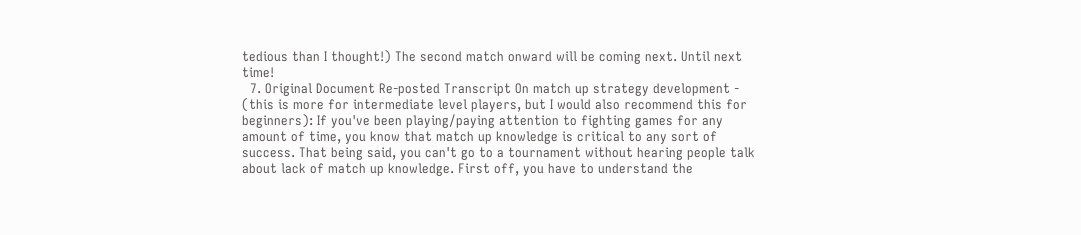tedious than I thought!) The second match onward will be coming next. Until next time!
  7. Original Document Re-posted Transcript On match up strategy development - (this is more for intermediate level players, but I would also recommend this for beginners): If you've been playing/paying attention to fighting games for any amount of time, you know that match up knowledge is critical to any sort of success. That being said, you can't go to a tournament without hearing people talk about lack of match up knowledge. First off, you have to understand the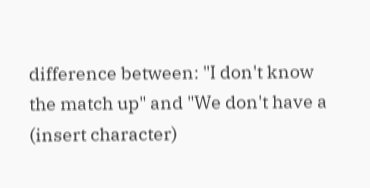difference between: "I don't know the match up" and "We don't have a (insert character)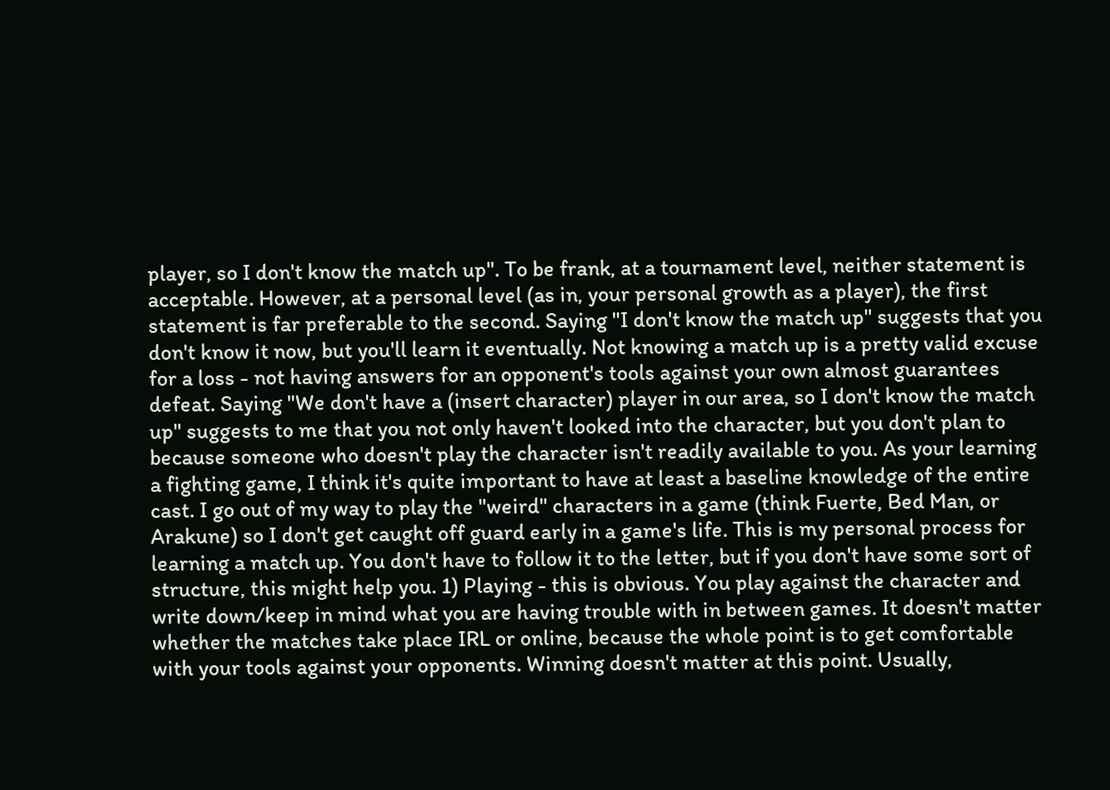player, so I don't know the match up". To be frank, at a tournament level, neither statement is acceptable. However, at a personal level (as in, your personal growth as a player), the first statement is far preferable to the second. Saying "I don't know the match up" suggests that you don't know it now, but you'll learn it eventually. Not knowing a match up is a pretty valid excuse for a loss - not having answers for an opponent's tools against your own almost guarantees defeat. Saying "We don't have a (insert character) player in our area, so I don't know the match up" suggests to me that you not only haven't looked into the character, but you don't plan to because someone who doesn't play the character isn't readily available to you. As your learning a fighting game, I think it's quite important to have at least a baseline knowledge of the entire cast. I go out of my way to play the "weird" characters in a game (think Fuerte, Bed Man, or Arakune) so I don't get caught off guard early in a game's life. This is my personal process for learning a match up. You don't have to follow it to the letter, but if you don't have some sort of structure, this might help you. 1) Playing - this is obvious. You play against the character and write down/keep in mind what you are having trouble with in between games. It doesn't matter whether the matches take place IRL or online, because the whole point is to get comfortable with your tools against your opponents. Winning doesn't matter at this point. Usually,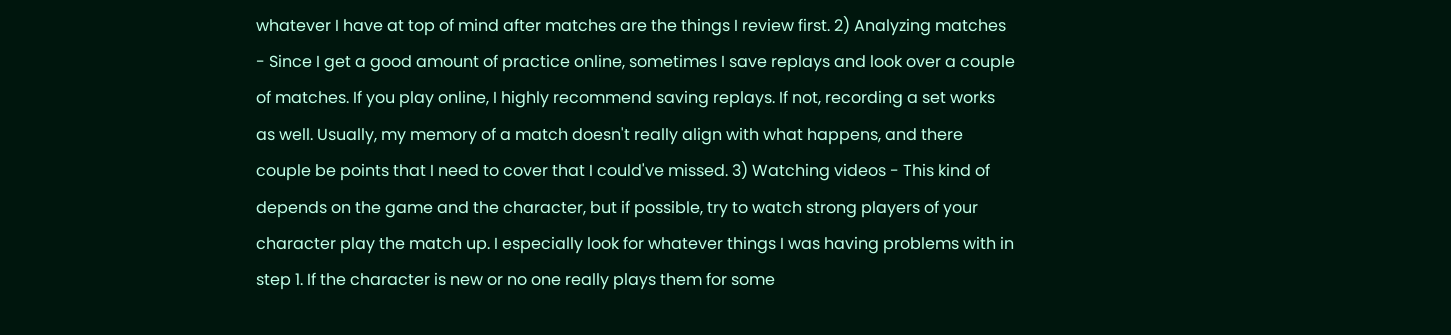whatever I have at top of mind after matches are the things I review first. 2) Analyzing matches - Since I get a good amount of practice online, sometimes I save replays and look over a couple of matches. If you play online, I highly recommend saving replays. If not, recording a set works as well. Usually, my memory of a match doesn't really align with what happens, and there couple be points that I need to cover that I could've missed. 3) Watching videos - This kind of depends on the game and the character, but if possible, try to watch strong players of your character play the match up. I especially look for whatever things I was having problems with in step 1. If the character is new or no one really plays them for some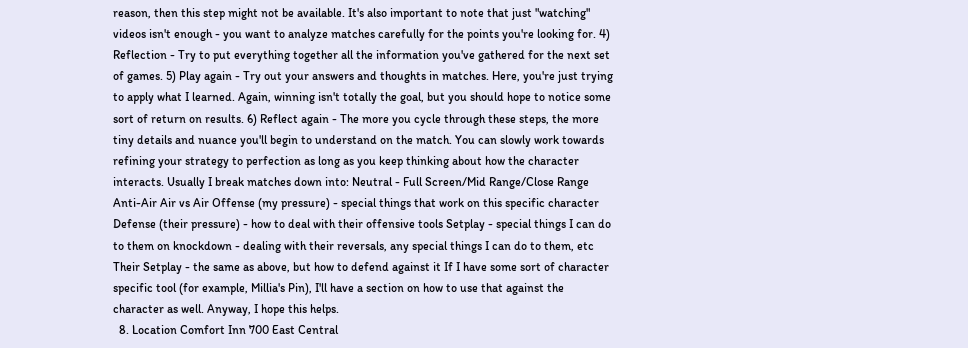reason, then this step might not be available. It's also important to note that just "watching" videos isn't enough - you want to analyze matches carefully for the points you're looking for. 4) Reflection - Try to put everything together all the information you've gathered for the next set of games. 5) Play again - Try out your answers and thoughts in matches. Here, you're just trying to apply what I learned. Again, winning isn't totally the goal, but you should hope to notice some sort of return on results. 6) Reflect again - The more you cycle through these steps, the more tiny details and nuance you'll begin to understand on the match. You can slowly work towards refining your strategy to perfection as long as you keep thinking about how the character interacts. Usually I break matches down into: Neutral - Full Screen/Mid Range/Close Range Anti-Air Air vs Air Offense (my pressure) - special things that work on this specific character Defense (their pressure) - how to deal with their offensive tools Setplay - special things I can do to them on knockdown - dealing with their reversals, any special things I can do to them, etc Their Setplay - the same as above, but how to defend against it If I have some sort of character specific tool (for example, Millia's Pin), I'll have a section on how to use that against the character as well. Anyway, I hope this helps.
  8. Location Comfort Inn 700 East Central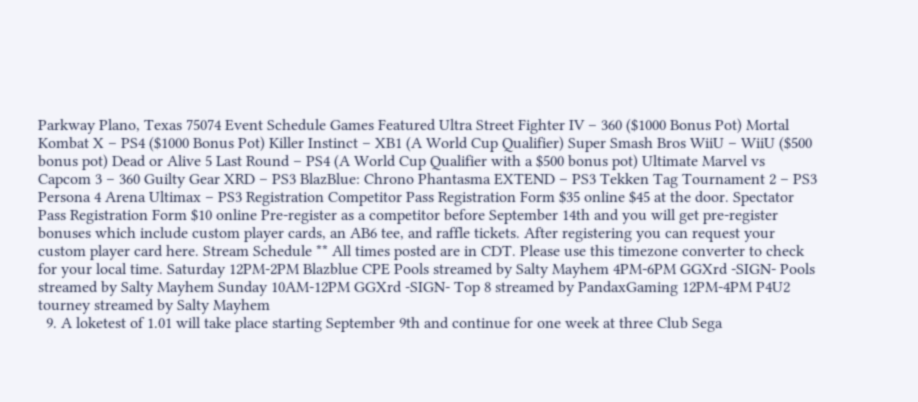Parkway Plano, Texas 75074 Event Schedule Games Featured Ultra Street Fighter IV – 360 ($1000 Bonus Pot) Mortal Kombat X – PS4 ($1000 Bonus Pot) Killer Instinct – XB1 (A World Cup Qualifier) Super Smash Bros WiiU – WiiU ($500 bonus pot) Dead or Alive 5 Last Round – PS4 (A World Cup Qualifier with a $500 bonus pot) Ultimate Marvel vs Capcom 3 – 360 Guilty Gear XRD – PS3 BlazBlue: Chrono Phantasma EXTEND – PS3 Tekken Tag Tournament 2 – PS3 Persona 4 Arena Ultimax – PS3 Registration Competitor Pass Registration Form $35 online $45 at the door. Spectator Pass Registration Form $10 online Pre-register as a competitor before September 14th and you will get pre-register bonuses which include custom player cards, an AB6 tee, and raffle tickets. After registering you can request your custom player card here. Stream Schedule ** All times posted are in CDT. Please use this timezone converter to check for your local time. Saturday 12PM-2PM Blazblue CPE Pools streamed by Salty Mayhem 4PM-6PM GGXrd -SIGN- Pools streamed by Salty Mayhem Sunday 10AM-12PM GGXrd -SIGN- Top 8 streamed by PandaxGaming 12PM-4PM P4U2 tourney streamed by Salty Mayhem
  9. A loketest of 1.01 will take place starting September 9th and continue for one week at three Club Sega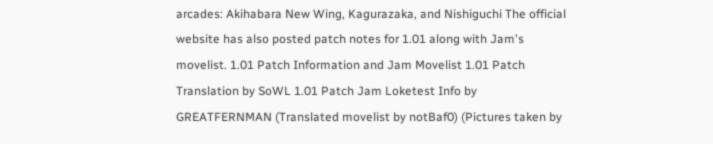arcades: Akihabara New Wing, Kagurazaka, and Nishiguchi The official website has also posted patch notes for 1.01 along with Jam's movelist. 1.01 Patch Information and Jam Movelist 1.01 Patch Translation by SoWL 1.01 Patch Jam Loketest Info by GREATFERNMAN (Translated movelist by notBaf0) (Pictures taken by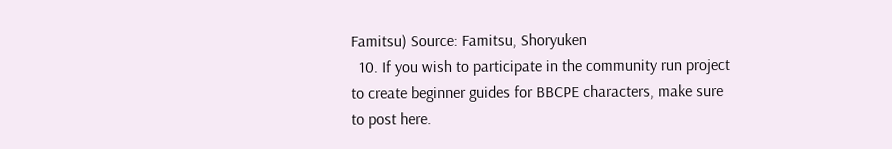Famitsu) Source: Famitsu, Shoryuken
  10. If you wish to participate in the community run project to create beginner guides for BBCPE characters, make sure to post here.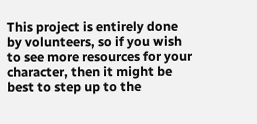This project is entirely done by volunteers, so if you wish to see more resources for your character, then it might be best to step up to the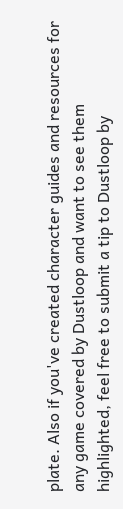plate. Also if you've created character guides and resources for any game covered by Dustloop and want to see them highlighted, feel free to submit a tip to Dustloop by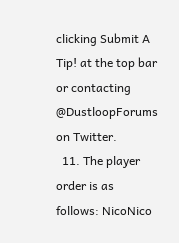clicking Submit A Tip! at the top bar or contacting @DustloopForums on Twitter.
  11. The player order is as follows: NicoNico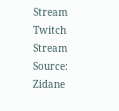Stream Twitch Stream Source: Zidane